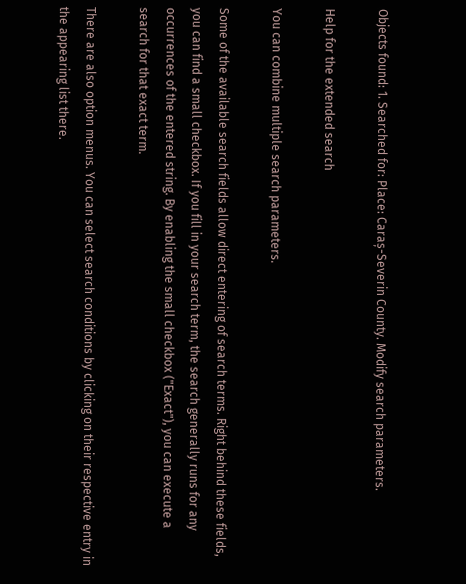Objects found: 1. Searched for: Place: Caraș-Severin County. Modify search parameters.

Help for the extended search

You can combine multiple search parameters.

Some of the available search fields allow direct entering of search terms. Right behind these fields, you can find a small checkbox. If you fill in your search term, the search generally runs for any occurrences of the entered string. By enabling the small checkbox ("Exact"), you can execute a search for that exact term.

There are also option menus. You can select search conditions by clicking on their respective entry in the appearing list there.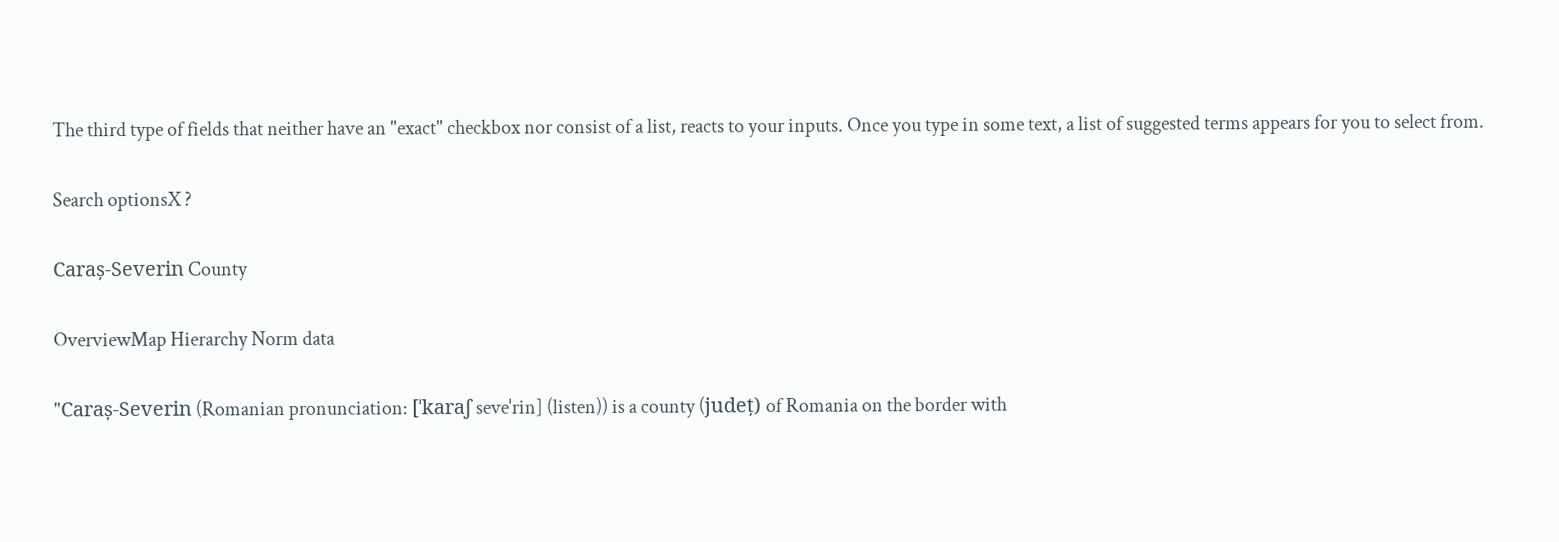The third type of fields that neither have an "exact" checkbox nor consist of a list, reacts to your inputs. Once you type in some text, a list of suggested terms appears for you to select from.

Search optionsX ?

Caraș-Severin County

OverviewMap Hierarchy Norm data

"Caraș-Severin (Romanian pronunciation: [ˈkaraʃ seveˈrin] (listen)) is a county (județ) of Romania on the border with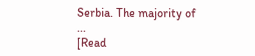Serbia. The majority of ...
[Read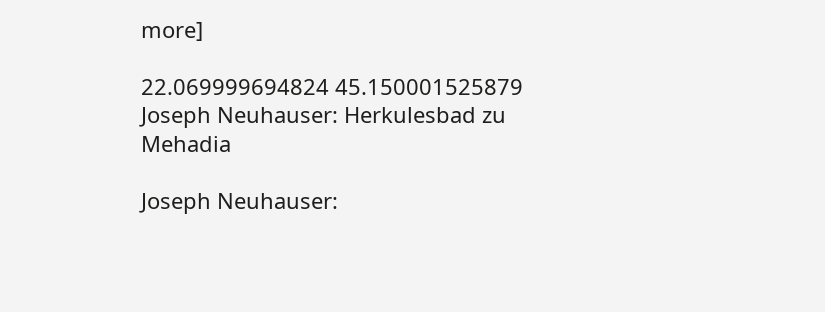more]

22.069999694824 45.150001525879
Joseph Neuhauser: Herkulesbad zu Mehadia

Joseph Neuhauser: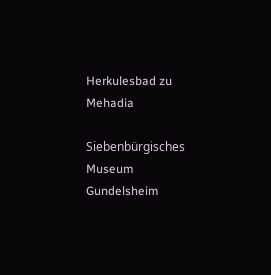Herkulesbad zu Mehadia

Siebenbürgisches Museum Gundelsheim